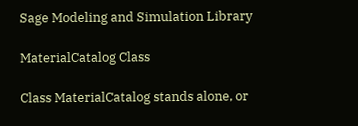Sage Modeling and Simulation Library

MaterialCatalog Class

Class MaterialCatalog stands alone, or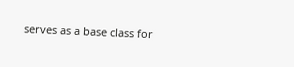serves as a base class for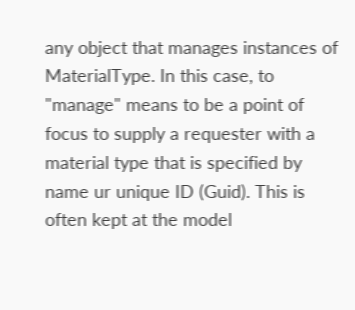any object that manages instances of MaterialType. In this case, to "manage" means to be a point of focus to supply a requester with a material type that is specified by name ur unique ID (Guid). This is often kept at the model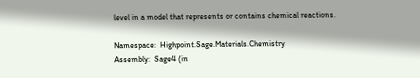level in a model that represents or contains chemical reactions.

Namespace:  Highpoint.Sage.Materials.Chemistry
Assembly:  Sage4 (in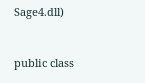Sage4.dll)


public class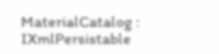MaterialCatalog : IXmlPersistable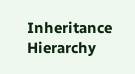Inheritance Hierarchy